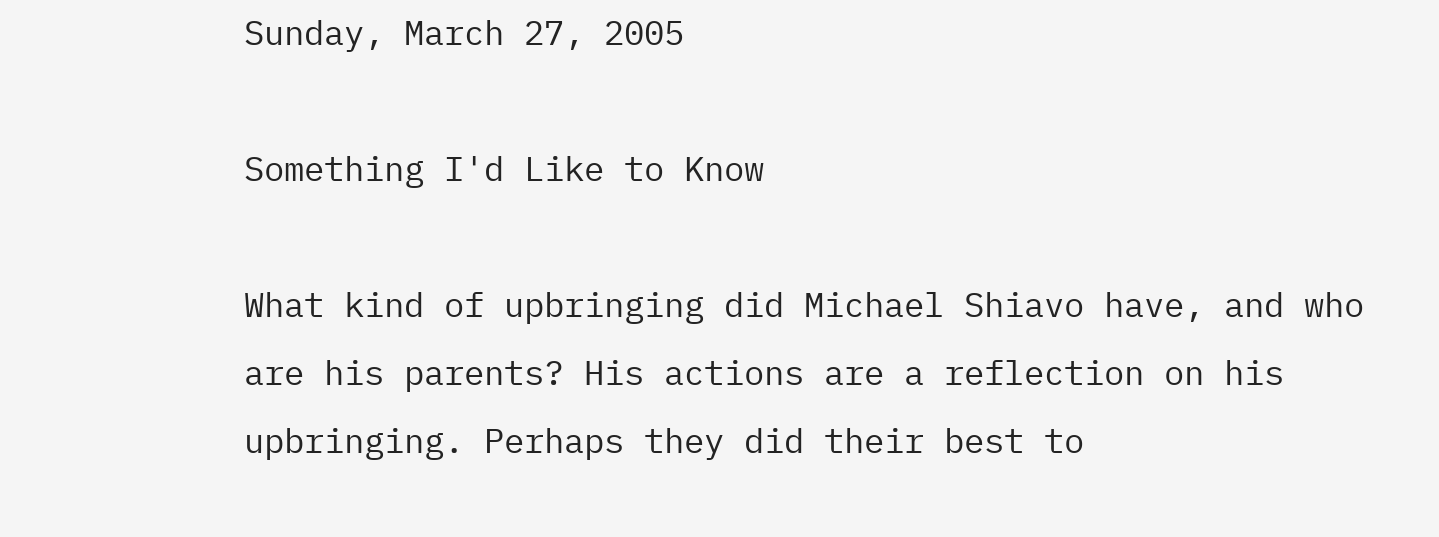Sunday, March 27, 2005

Something I'd Like to Know

What kind of upbringing did Michael Shiavo have, and who are his parents? His actions are a reflection on his upbringing. Perhaps they did their best to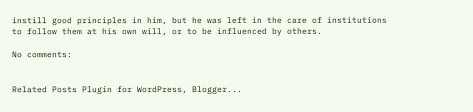instill good principles in him, but he was left in the care of institutions to follow them at his own will, or to be influenced by others.

No comments:


Related Posts Plugin for WordPress, Blogger...